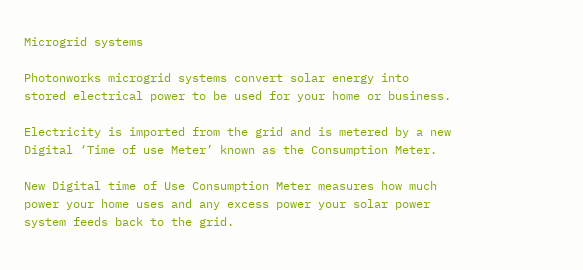Microgrid systems

Photonworks microgrid systems convert solar energy into stored electrical power to be used for your home or business.

Electricity is imported from the grid and is metered by a new Digital ‘Time of use Meter’ known as the Consumption Meter.

New Digital time of Use Consumption Meter measures how much power your home uses and any excess power your solar power system feeds back to the grid.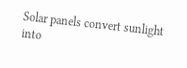Solar panels convert sunlight into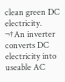clean green DC electricity. ¬†An inverter converts DC electricity into useable AC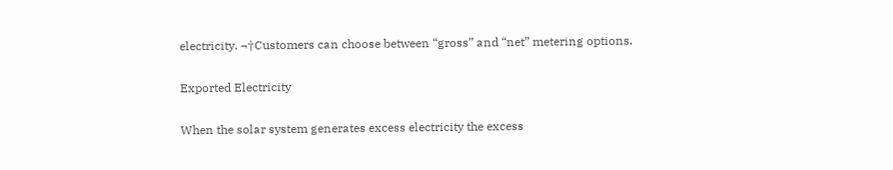electricity. ¬†Customers can choose between “gross” and “net” metering options.

Exported Electricity

When the solar system generates excess electricity the excess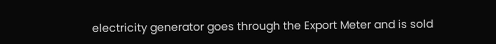electricity generator goes through the Export Meter and is sold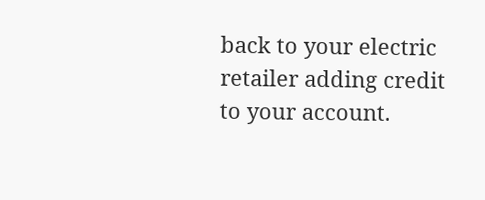back to your electric retailer adding credit to your account.